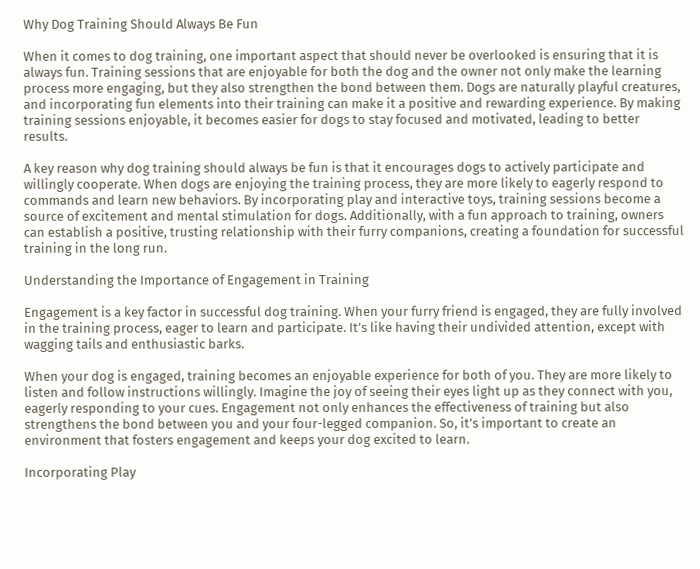Why Dog Training Should Always Be Fun

When it comes to dog training, one important aspect that should never be overlooked is ensuring that it is always fun. Training sessions that are enjoyable for both the dog and the owner not only make the learning process more engaging, but they also strengthen the bond between them. Dogs are naturally playful creatures, and incorporating fun elements into their training can make it a positive and rewarding experience. By making training sessions enjoyable, it becomes easier for dogs to stay focused and motivated, leading to better results.

A key reason why dog training should always be fun is that it encourages dogs to actively participate and willingly cooperate. When dogs are enjoying the training process, they are more likely to eagerly respond to commands and learn new behaviors. By incorporating play and interactive toys, training sessions become a source of excitement and mental stimulation for dogs. Additionally, with a fun approach to training, owners can establish a positive, trusting relationship with their furry companions, creating a foundation for successful training in the long run.

Understanding the Importance of Engagement in Training

Engagement is a key factor in successful dog training. When your furry friend is engaged, they are fully involved in the training process, eager to learn and participate. It’s like having their undivided attention, except with wagging tails and enthusiastic barks.

When your dog is engaged, training becomes an enjoyable experience for both of you. They are more likely to listen and follow instructions willingly. Imagine the joy of seeing their eyes light up as they connect with you, eagerly responding to your cues. Engagement not only enhances the effectiveness of training but also strengthens the bond between you and your four-legged companion. So, it’s important to create an environment that fosters engagement and keeps your dog excited to learn.

Incorporating Play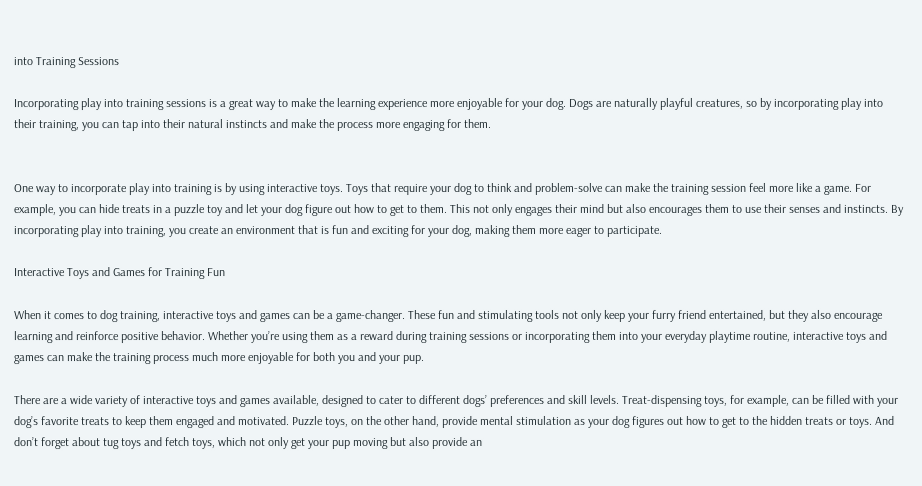into Training Sessions

Incorporating play into training sessions is a great way to make the learning experience more enjoyable for your dog. Dogs are naturally playful creatures, so by incorporating play into their training, you can tap into their natural instincts and make the process more engaging for them.


One way to incorporate play into training is by using interactive toys. Toys that require your dog to think and problem-solve can make the training session feel more like a game. For example, you can hide treats in a puzzle toy and let your dog figure out how to get to them. This not only engages their mind but also encourages them to use their senses and instincts. By incorporating play into training, you create an environment that is fun and exciting for your dog, making them more eager to participate.

Interactive Toys and Games for Training Fun

When it comes to dog training, interactive toys and games can be a game-changer. These fun and stimulating tools not only keep your furry friend entertained, but they also encourage learning and reinforce positive behavior. Whether you’re using them as a reward during training sessions or incorporating them into your everyday playtime routine, interactive toys and games can make the training process much more enjoyable for both you and your pup.

There are a wide variety of interactive toys and games available, designed to cater to different dogs’ preferences and skill levels. Treat-dispensing toys, for example, can be filled with your dog’s favorite treats to keep them engaged and motivated. Puzzle toys, on the other hand, provide mental stimulation as your dog figures out how to get to the hidden treats or toys. And don’t forget about tug toys and fetch toys, which not only get your pup moving but also provide an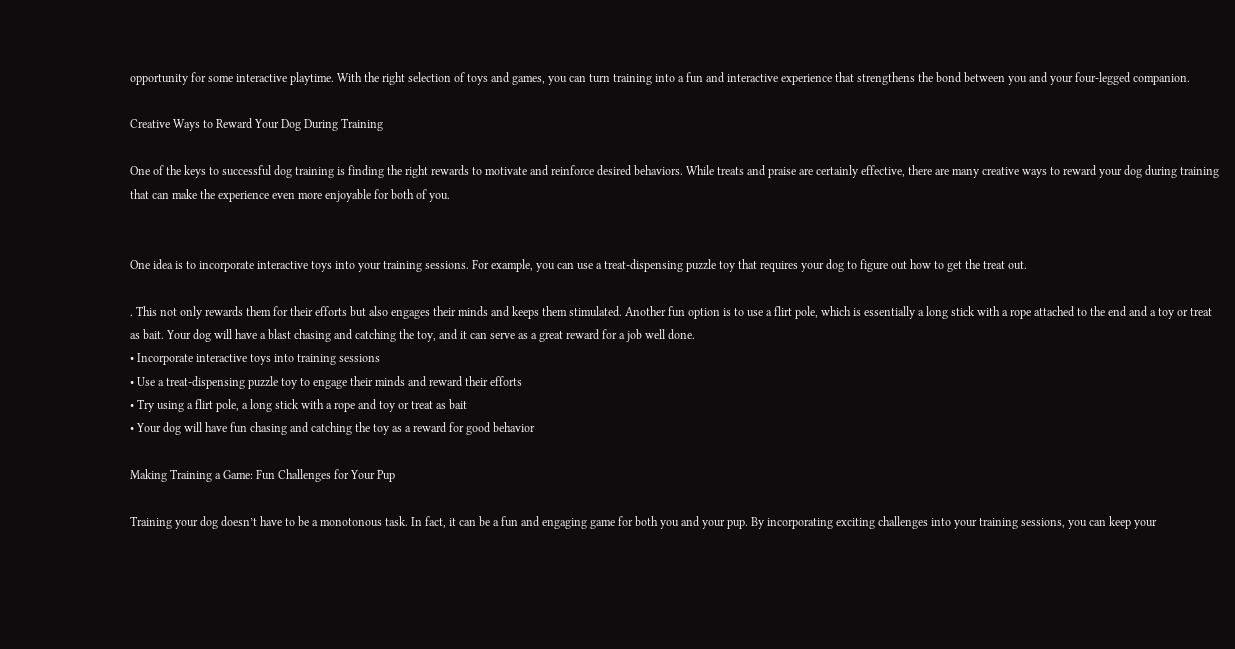opportunity for some interactive playtime. With the right selection of toys and games, you can turn training into a fun and interactive experience that strengthens the bond between you and your four-legged companion.

Creative Ways to Reward Your Dog During Training

One of the keys to successful dog training is finding the right rewards to motivate and reinforce desired behaviors. While treats and praise are certainly effective, there are many creative ways to reward your dog during training that can make the experience even more enjoyable for both of you.


One idea is to incorporate interactive toys into your training sessions. For example, you can use a treat-dispensing puzzle toy that requires your dog to figure out how to get the treat out.

. This not only rewards them for their efforts but also engages their minds and keeps them stimulated. Another fun option is to use a flirt pole, which is essentially a long stick with a rope attached to the end and a toy or treat as bait. Your dog will have a blast chasing and catching the toy, and it can serve as a great reward for a job well done.
• Incorporate interactive toys into training sessions
• Use a treat-dispensing puzzle toy to engage their minds and reward their efforts
• Try using a flirt pole, a long stick with a rope and toy or treat as bait
• Your dog will have fun chasing and catching the toy as a reward for good behavior

Making Training a Game: Fun Challenges for Your Pup

Training your dog doesn’t have to be a monotonous task. In fact, it can be a fun and engaging game for both you and your pup. By incorporating exciting challenges into your training sessions, you can keep your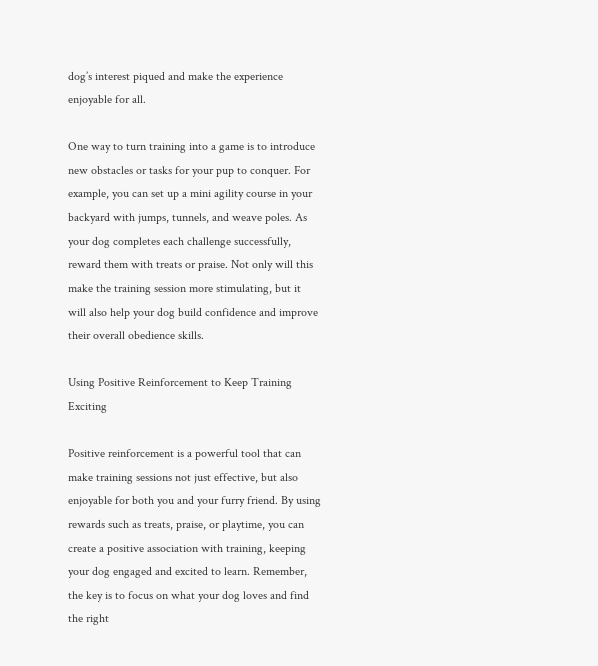dog’s interest piqued and make the experience enjoyable for all.

One way to turn training into a game is to introduce new obstacles or tasks for your pup to conquer. For example, you can set up a mini agility course in your backyard with jumps, tunnels, and weave poles. As your dog completes each challenge successfully, reward them with treats or praise. Not only will this make the training session more stimulating, but it will also help your dog build confidence and improve their overall obedience skills.

Using Positive Reinforcement to Keep Training Exciting

Positive reinforcement is a powerful tool that can make training sessions not just effective, but also enjoyable for both you and your furry friend. By using rewards such as treats, praise, or playtime, you can create a positive association with training, keeping your dog engaged and excited to learn. Remember, the key is to focus on what your dog loves and find the right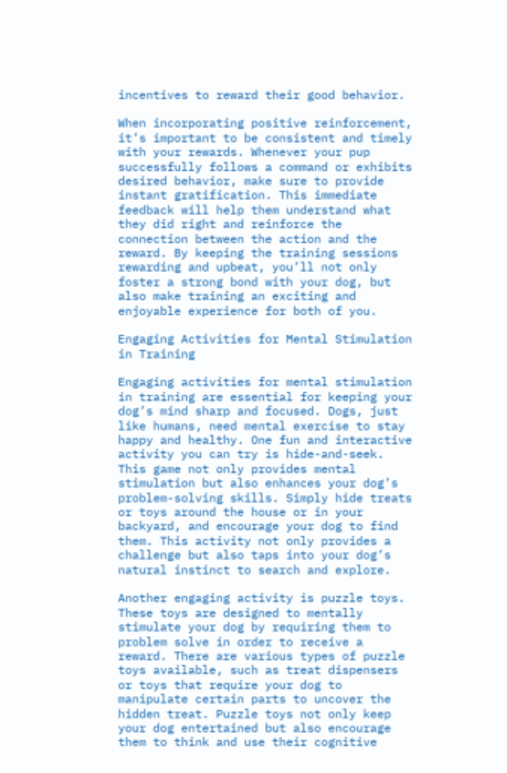incentives to reward their good behavior.

When incorporating positive reinforcement, it’s important to be consistent and timely with your rewards. Whenever your pup successfully follows a command or exhibits desired behavior, make sure to provide instant gratification. This immediate feedback will help them understand what they did right and reinforce the connection between the action and the reward. By keeping the training sessions rewarding and upbeat, you’ll not only foster a strong bond with your dog, but also make training an exciting and enjoyable experience for both of you.

Engaging Activities for Mental Stimulation in Training

Engaging activities for mental stimulation in training are essential for keeping your dog’s mind sharp and focused. Dogs, just like humans, need mental exercise to stay happy and healthy. One fun and interactive activity you can try is hide-and-seek. This game not only provides mental stimulation but also enhances your dog’s problem-solving skills. Simply hide treats or toys around the house or in your backyard, and encourage your dog to find them. This activity not only provides a challenge but also taps into your dog’s natural instinct to search and explore.

Another engaging activity is puzzle toys. These toys are designed to mentally stimulate your dog by requiring them to problem solve in order to receive a reward. There are various types of puzzle toys available, such as treat dispensers or toys that require your dog to manipulate certain parts to uncover the hidden treat. Puzzle toys not only keep your dog entertained but also encourage them to think and use their cognitive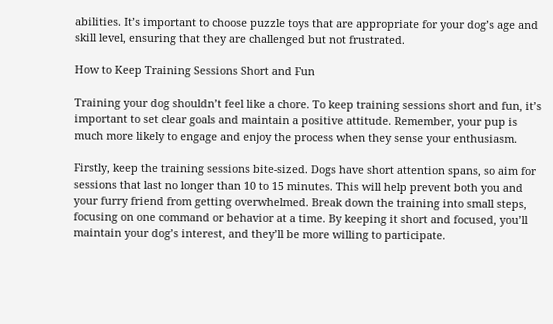abilities. It’s important to choose puzzle toys that are appropriate for your dog’s age and skill level, ensuring that they are challenged but not frustrated.

How to Keep Training Sessions Short and Fun

Training your dog shouldn’t feel like a chore. To keep training sessions short and fun, it’s important to set clear goals and maintain a positive attitude. Remember, your pup is much more likely to engage and enjoy the process when they sense your enthusiasm.

Firstly, keep the training sessions bite-sized. Dogs have short attention spans, so aim for sessions that last no longer than 10 to 15 minutes. This will help prevent both you and your furry friend from getting overwhelmed. Break down the training into small steps, focusing on one command or behavior at a time. By keeping it short and focused, you’ll maintain your dog’s interest, and they’ll be more willing to participate.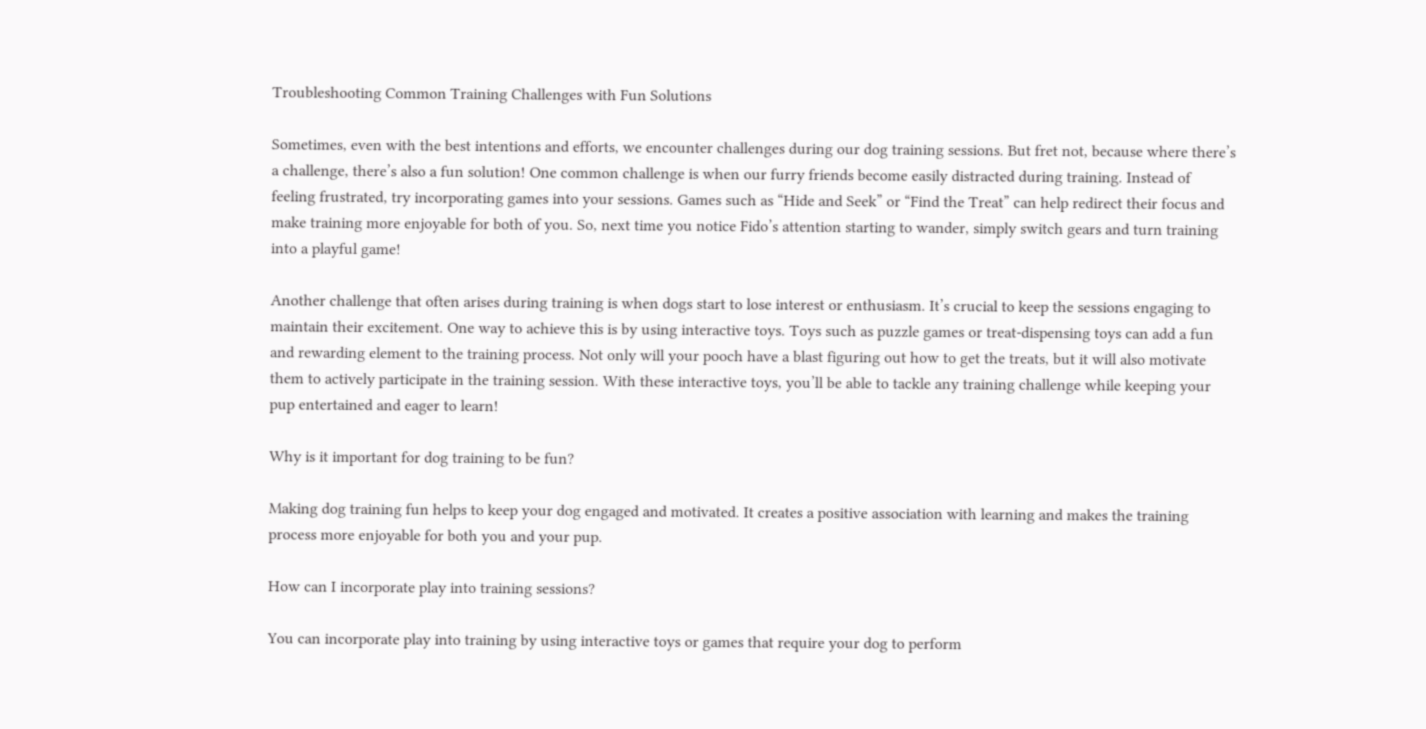Troubleshooting Common Training Challenges with Fun Solutions

Sometimes, even with the best intentions and efforts, we encounter challenges during our dog training sessions. But fret not, because where there’s a challenge, there’s also a fun solution! One common challenge is when our furry friends become easily distracted during training. Instead of feeling frustrated, try incorporating games into your sessions. Games such as “Hide and Seek” or “Find the Treat” can help redirect their focus and make training more enjoyable for both of you. So, next time you notice Fido’s attention starting to wander, simply switch gears and turn training into a playful game!

Another challenge that often arises during training is when dogs start to lose interest or enthusiasm. It’s crucial to keep the sessions engaging to maintain their excitement. One way to achieve this is by using interactive toys. Toys such as puzzle games or treat-dispensing toys can add a fun and rewarding element to the training process. Not only will your pooch have a blast figuring out how to get the treats, but it will also motivate them to actively participate in the training session. With these interactive toys, you’ll be able to tackle any training challenge while keeping your pup entertained and eager to learn!

Why is it important for dog training to be fun?

Making dog training fun helps to keep your dog engaged and motivated. It creates a positive association with learning and makes the training process more enjoyable for both you and your pup.

How can I incorporate play into training sessions?

You can incorporate play into training by using interactive toys or games that require your dog to perform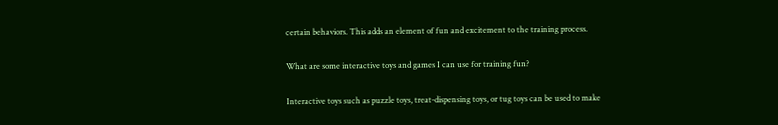certain behaviors. This adds an element of fun and excitement to the training process.

What are some interactive toys and games I can use for training fun?

Interactive toys such as puzzle toys, treat-dispensing toys, or tug toys can be used to make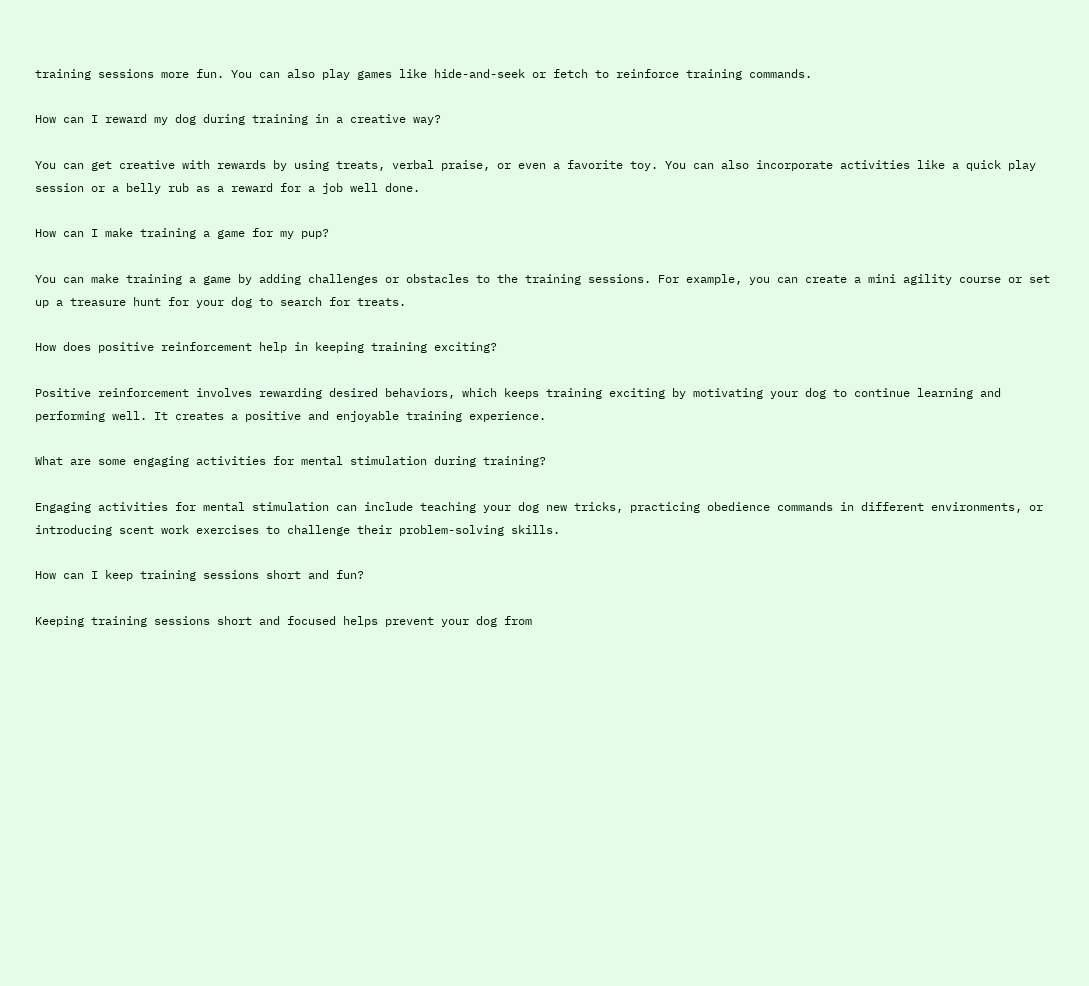training sessions more fun. You can also play games like hide-and-seek or fetch to reinforce training commands.

How can I reward my dog during training in a creative way?

You can get creative with rewards by using treats, verbal praise, or even a favorite toy. You can also incorporate activities like a quick play session or a belly rub as a reward for a job well done.

How can I make training a game for my pup?

You can make training a game by adding challenges or obstacles to the training sessions. For example, you can create a mini agility course or set up a treasure hunt for your dog to search for treats.

How does positive reinforcement help in keeping training exciting?

Positive reinforcement involves rewarding desired behaviors, which keeps training exciting by motivating your dog to continue learning and performing well. It creates a positive and enjoyable training experience.

What are some engaging activities for mental stimulation during training?

Engaging activities for mental stimulation can include teaching your dog new tricks, practicing obedience commands in different environments, or introducing scent work exercises to challenge their problem-solving skills.

How can I keep training sessions short and fun?

Keeping training sessions short and focused helps prevent your dog from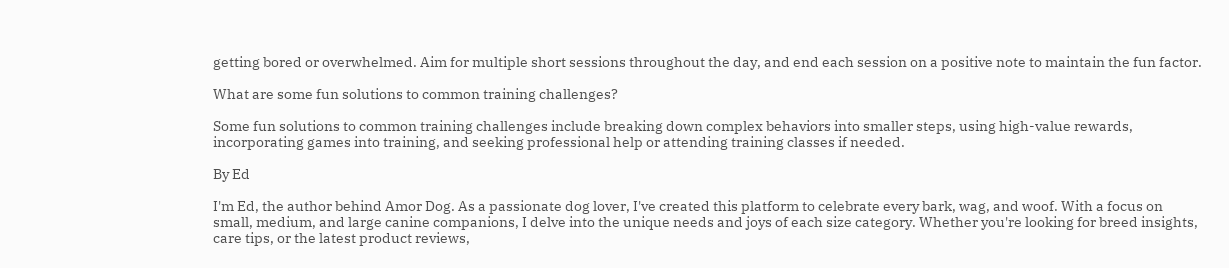getting bored or overwhelmed. Aim for multiple short sessions throughout the day, and end each session on a positive note to maintain the fun factor.

What are some fun solutions to common training challenges?

Some fun solutions to common training challenges include breaking down complex behaviors into smaller steps, using high-value rewards, incorporating games into training, and seeking professional help or attending training classes if needed.

By Ed

I'm Ed, the author behind Amor Dog. As a passionate dog lover, I've created this platform to celebrate every bark, wag, and woof. With a focus on small, medium, and large canine companions, I delve into the unique needs and joys of each size category. Whether you're looking for breed insights, care tips, or the latest product reviews,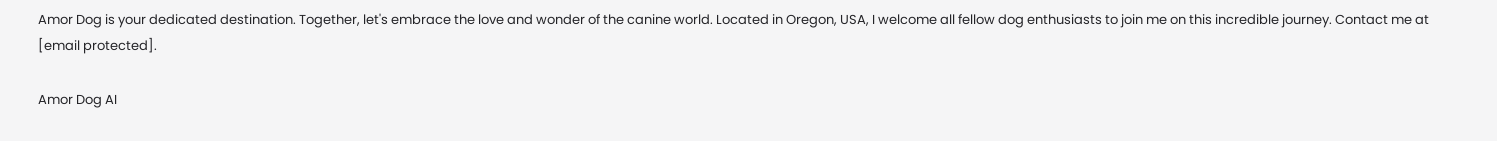Amor Dog is your dedicated destination. Together, let's embrace the love and wonder of the canine world. Located in Oregon, USA, I welcome all fellow dog enthusiasts to join me on this incredible journey. Contact me at [email protected].

Amor Dog AI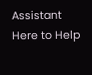Assistant
Here to Help